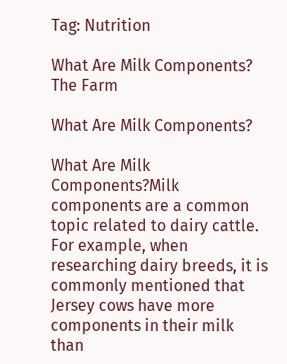Tag: Nutrition

What Are Milk Components?
The Farm

What Are Milk Components?

What Are Milk Components?Milk components are a common topic related to dairy cattle. For example, when researching dairy breeds, it is commonly mentioned that Jersey cows have more components in their milk than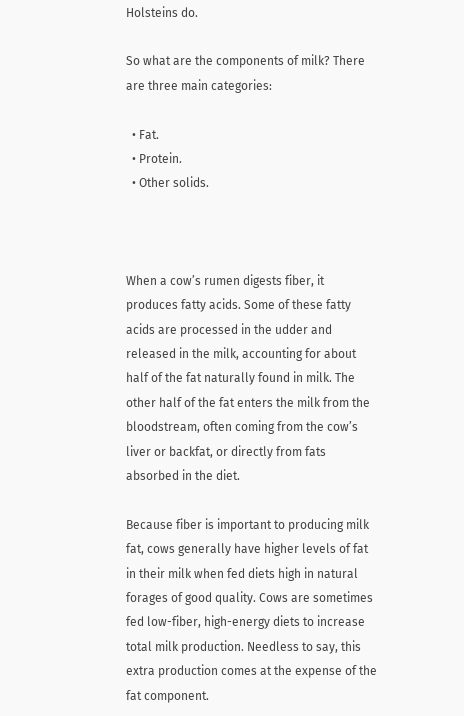Holsteins do.

So what are the components of milk? There are three main categories:

  • Fat.
  • Protein.
  • Other solids.



When a cow’s rumen digests fiber, it produces fatty acids. Some of these fatty acids are processed in the udder and released in the milk, accounting for about half of the fat naturally found in milk. The other half of the fat enters the milk from the bloodstream, often coming from the cow’s liver or backfat, or directly from fats absorbed in the diet.

Because fiber is important to producing milk fat, cows generally have higher levels of fat in their milk when fed diets high in natural forages of good quality. Cows are sometimes fed low-fiber, high-energy diets to increase total milk production. Needless to say, this extra production comes at the expense of the fat component.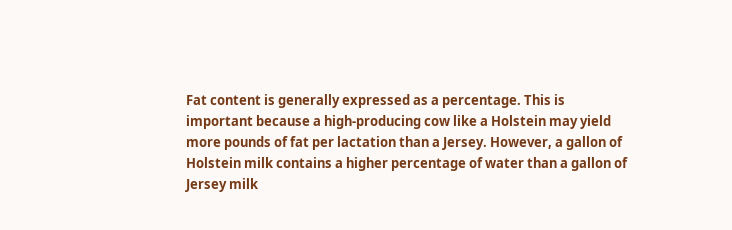Fat content is generally expressed as a percentage. This is important because a high-producing cow like a Holstein may yield more pounds of fat per lactation than a Jersey. However, a gallon of Holstein milk contains a higher percentage of water than a gallon of Jersey milk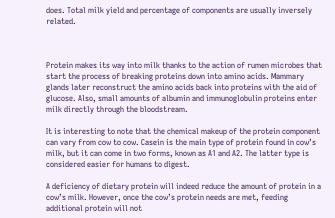does. Total milk yield and percentage of components are usually inversely related.



Protein makes its way into milk thanks to the action of rumen microbes that start the process of breaking proteins down into amino acids. Mammary glands later reconstruct the amino acids back into proteins with the aid of glucose. Also, small amounts of albumin and immunoglobulin proteins enter milk directly through the bloodstream.

It is interesting to note that the chemical makeup of the protein component can vary from cow to cow. Casein is the main type of protein found in cow’s milk, but it can come in two forms, known as A1 and A2. The latter type is considered easier for humans to digest.

A deficiency of dietary protein will indeed reduce the amount of protein in a cow’s milk. However, once the cow’s protein needs are met, feeding additional protein will not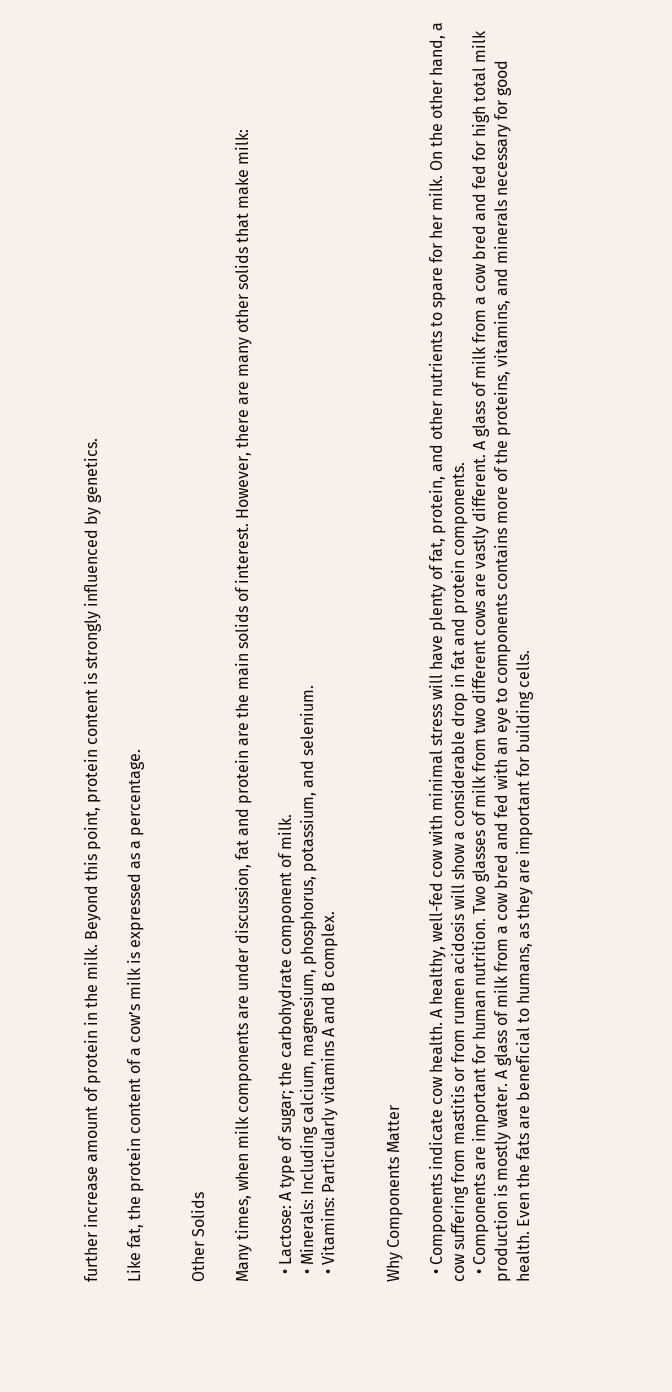further increase amount of protein in the milk. Beyond this point, protein content is strongly influenced by genetics.

Like fat, the protein content of a cow’s milk is expressed as a percentage.


Other Solids

Many times, when milk components are under discussion, fat and protein are the main solids of interest. However, there are many other solids that make milk:

  • Lactose: A type of sugar; the carbohydrate component of milk.
  • Minerals: Including calcium, magnesium, phosphorus, potassium, and selenium.
  • Vitamins: Particularly vitamins A and B complex.


Why Components Matter

  • Components indicate cow health. A healthy, well-fed cow with minimal stress will have plenty of fat, protein, and other nutrients to spare for her milk. On the other hand, a cow suffering from mastitis or from rumen acidosis will show a considerable drop in fat and protein components.
  • Components are important for human nutrition. Two glasses of milk from two different cows are vastly different. A glass of milk from a cow bred and fed for high total milk production is mostly water. A glass of milk from a cow bred and fed with an eye to components contains more of the proteins, vitamins, and minerals necessary for good health. Even the fats are beneficial to humans, as they are important for building cells.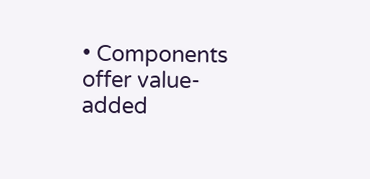• Components offer value-added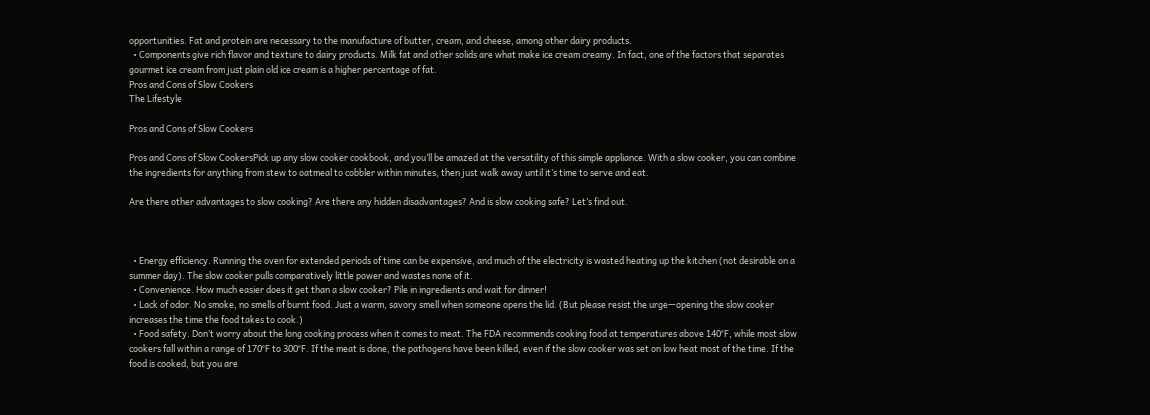opportunities. Fat and protein are necessary to the manufacture of butter, cream, and cheese, among other dairy products.
  • Components give rich flavor and texture to dairy products. Milk fat and other solids are what make ice cream creamy. In fact, one of the factors that separates gourmet ice cream from just plain old ice cream is a higher percentage of fat.
Pros and Cons of Slow Cookers
The Lifestyle

Pros and Cons of Slow Cookers

Pros and Cons of Slow CookersPick up any slow cooker cookbook, and you’ll be amazed at the versatility of this simple appliance. With a slow cooker, you can combine the ingredients for anything from stew to oatmeal to cobbler within minutes, then just walk away until it’s time to serve and eat.

Are there other advantages to slow cooking? Are there any hidden disadvantages? And is slow cooking safe? Let’s find out.



  • Energy efficiency. Running the oven for extended periods of time can be expensive, and much of the electricity is wasted heating up the kitchen (not desirable on a summer day). The slow cooker pulls comparatively little power and wastes none of it.
  • Convenience. How much easier does it get than a slow cooker? Pile in ingredients and wait for dinner!
  • Lack of odor. No smoke, no smells of burnt food. Just a warm, savory smell when someone opens the lid. (But please resist the urge—opening the slow cooker increases the time the food takes to cook.)
  • Food safety. Don’t worry about the long cooking process when it comes to meat. The FDA recommends cooking food at temperatures above 140°F, while most slow cookers fall within a range of 170°F to 300°F. If the meat is done, the pathogens have been killed, even if the slow cooker was set on low heat most of the time. If the food is cooked, but you are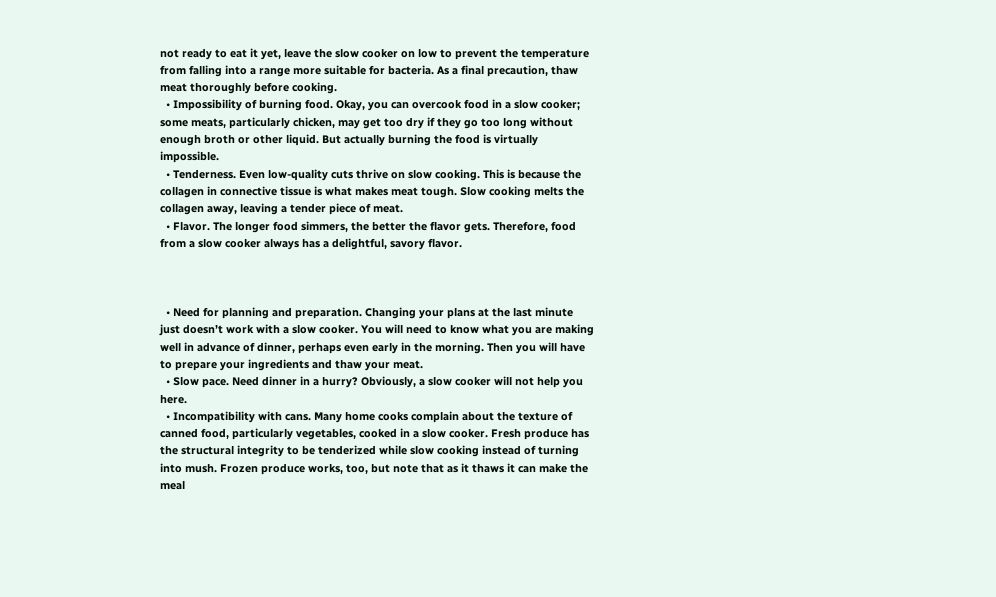not ready to eat it yet, leave the slow cooker on low to prevent the temperature from falling into a range more suitable for bacteria. As a final precaution, thaw meat thoroughly before cooking.
  • Impossibility of burning food. Okay, you can overcook food in a slow cooker; some meats, particularly chicken, may get too dry if they go too long without enough broth or other liquid. But actually burning the food is virtually impossible.
  • Tenderness. Even low-quality cuts thrive on slow cooking. This is because the collagen in connective tissue is what makes meat tough. Slow cooking melts the collagen away, leaving a tender piece of meat.
  • Flavor. The longer food simmers, the better the flavor gets. Therefore, food from a slow cooker always has a delightful, savory flavor.



  • Need for planning and preparation. Changing your plans at the last minute just doesn’t work with a slow cooker. You will need to know what you are making well in advance of dinner, perhaps even early in the morning. Then you will have to prepare your ingredients and thaw your meat.
  • Slow pace. Need dinner in a hurry? Obviously, a slow cooker will not help you here.
  • Incompatibility with cans. Many home cooks complain about the texture of canned food, particularly vegetables, cooked in a slow cooker. Fresh produce has the structural integrity to be tenderized while slow cooking instead of turning into mush. Frozen produce works, too, but note that as it thaws it can make the meal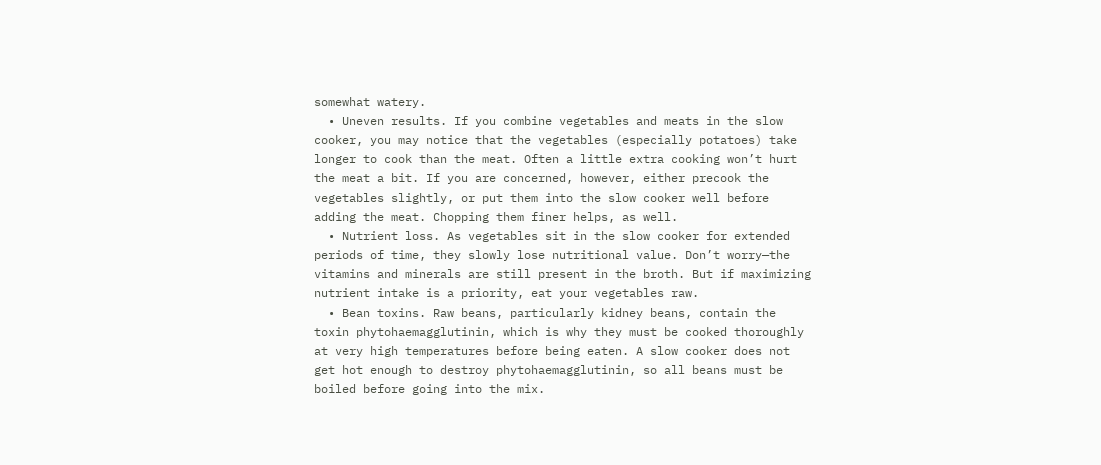somewhat watery.
  • Uneven results. If you combine vegetables and meats in the slow cooker, you may notice that the vegetables (especially potatoes) take longer to cook than the meat. Often a little extra cooking won’t hurt the meat a bit. If you are concerned, however, either precook the vegetables slightly, or put them into the slow cooker well before adding the meat. Chopping them finer helps, as well.
  • Nutrient loss. As vegetables sit in the slow cooker for extended periods of time, they slowly lose nutritional value. Don’t worry—the vitamins and minerals are still present in the broth. But if maximizing nutrient intake is a priority, eat your vegetables raw.
  • Bean toxins. Raw beans, particularly kidney beans, contain the toxin phytohaemagglutinin, which is why they must be cooked thoroughly at very high temperatures before being eaten. A slow cooker does not get hot enough to destroy phytohaemagglutinin, so all beans must be boiled before going into the mix.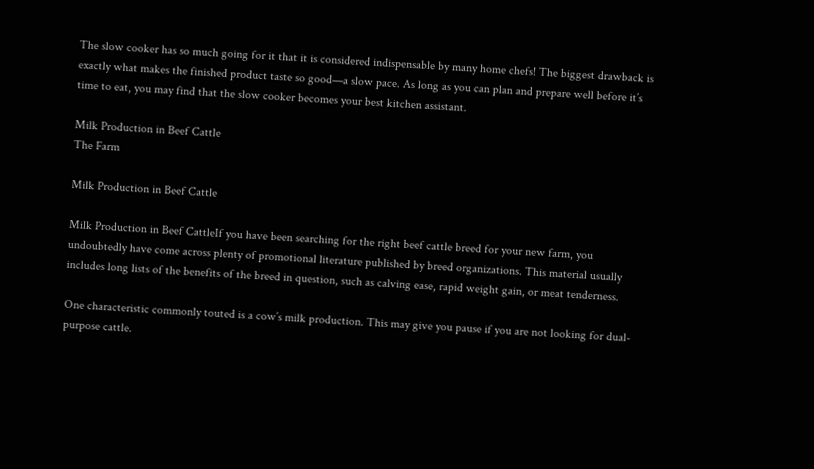The slow cooker has so much going for it that it is considered indispensable by many home chefs! The biggest drawback is exactly what makes the finished product taste so good—a slow pace. As long as you can plan and prepare well before it’s time to eat, you may find that the slow cooker becomes your best kitchen assistant.

Milk Production in Beef Cattle
The Farm

Milk Production in Beef Cattle

Milk Production in Beef CattleIf you have been searching for the right beef cattle breed for your new farm, you undoubtedly have come across plenty of promotional literature published by breed organizations. This material usually includes long lists of the benefits of the breed in question, such as calving ease, rapid weight gain, or meat tenderness.

One characteristic commonly touted is a cow’s milk production. This may give you pause if you are not looking for dual-purpose cattle.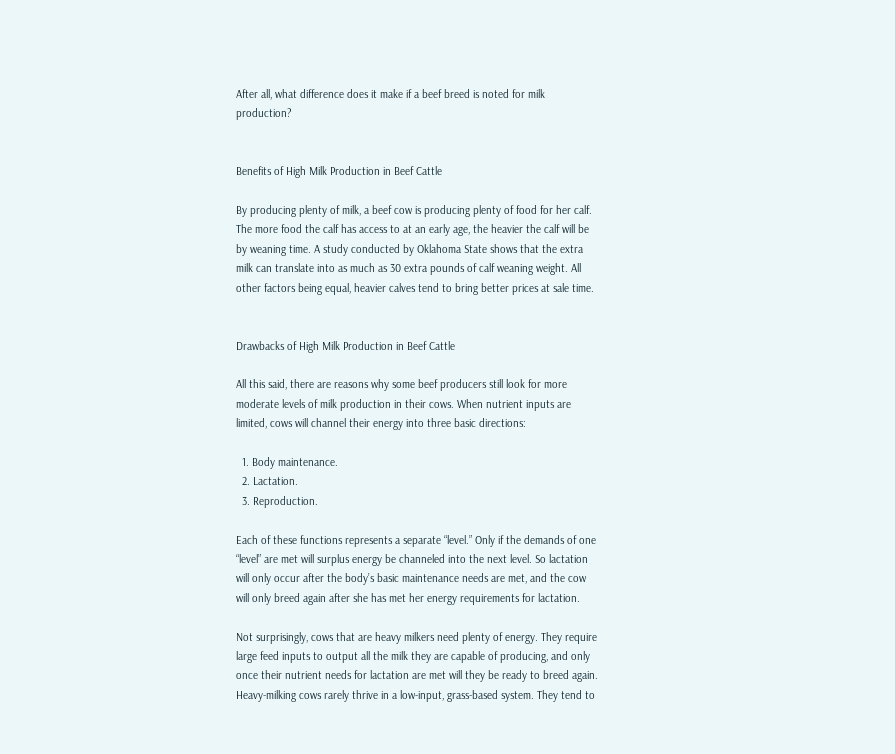After all, what difference does it make if a beef breed is noted for milk production?


Benefits of High Milk Production in Beef Cattle

By producing plenty of milk, a beef cow is producing plenty of food for her calf. The more food the calf has access to at an early age, the heavier the calf will be by weaning time. A study conducted by Oklahoma State shows that the extra milk can translate into as much as 30 extra pounds of calf weaning weight. All other factors being equal, heavier calves tend to bring better prices at sale time.


Drawbacks of High Milk Production in Beef Cattle

All this said, there are reasons why some beef producers still look for more moderate levels of milk production in their cows. When nutrient inputs are limited, cows will channel their energy into three basic directions:

  1. Body maintenance.
  2. Lactation.
  3. Reproduction.

Each of these functions represents a separate “level.” Only if the demands of one “level” are met will surplus energy be channeled into the next level. So lactation will only occur after the body’s basic maintenance needs are met, and the cow will only breed again after she has met her energy requirements for lactation.

Not surprisingly, cows that are heavy milkers need plenty of energy. They require large feed inputs to output all the milk they are capable of producing, and only once their nutrient needs for lactation are met will they be ready to breed again. Heavy-milking cows rarely thrive in a low-input, grass-based system. They tend to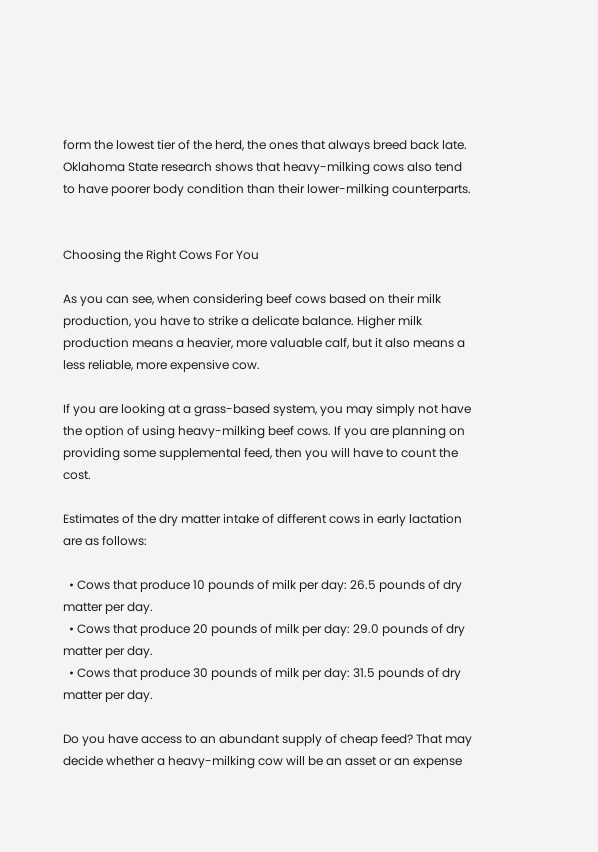form the lowest tier of the herd, the ones that always breed back late. Oklahoma State research shows that heavy-milking cows also tend to have poorer body condition than their lower-milking counterparts.


Choosing the Right Cows For You

As you can see, when considering beef cows based on their milk production, you have to strike a delicate balance. Higher milk production means a heavier, more valuable calf, but it also means a less reliable, more expensive cow.

If you are looking at a grass-based system, you may simply not have the option of using heavy-milking beef cows. If you are planning on providing some supplemental feed, then you will have to count the cost.

Estimates of the dry matter intake of different cows in early lactation are as follows:

  • Cows that produce 10 pounds of milk per day: 26.5 pounds of dry matter per day.
  • Cows that produce 20 pounds of milk per day: 29.0 pounds of dry matter per day.
  • Cows that produce 30 pounds of milk per day: 31.5 pounds of dry matter per day.

Do you have access to an abundant supply of cheap feed? That may decide whether a heavy-milking cow will be an asset or an expense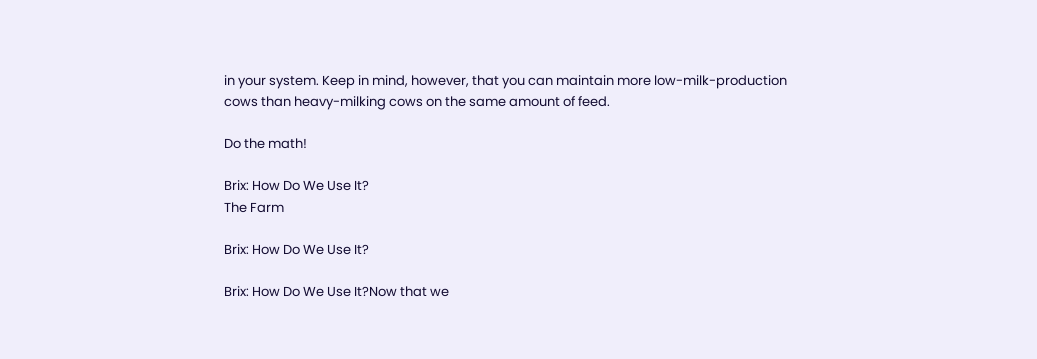in your system. Keep in mind, however, that you can maintain more low-milk-production cows than heavy-milking cows on the same amount of feed.

Do the math!

Brix: How Do We Use It?
The Farm

Brix: How Do We Use It?

Brix: How Do We Use It?Now that we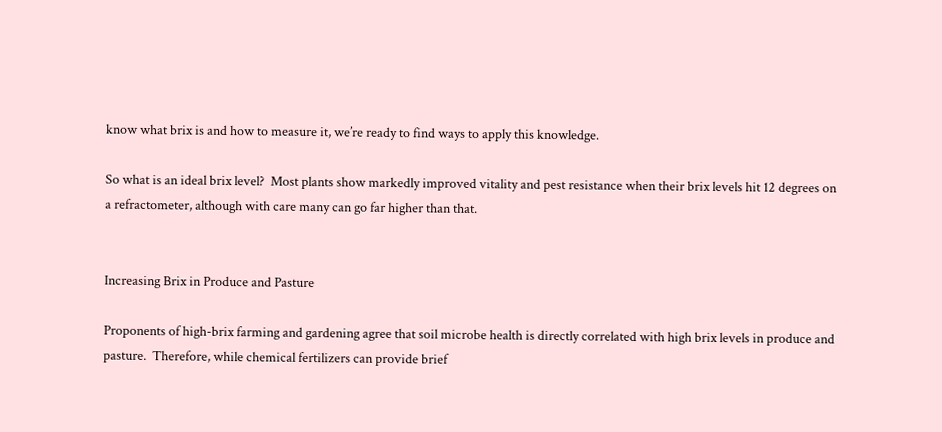know what brix is and how to measure it, we’re ready to find ways to apply this knowledge.

So what is an ideal brix level?  Most plants show markedly improved vitality and pest resistance when their brix levels hit 12 degrees on a refractometer, although with care many can go far higher than that.


Increasing Brix in Produce and Pasture

Proponents of high-brix farming and gardening agree that soil microbe health is directly correlated with high brix levels in produce and pasture.  Therefore, while chemical fertilizers can provide brief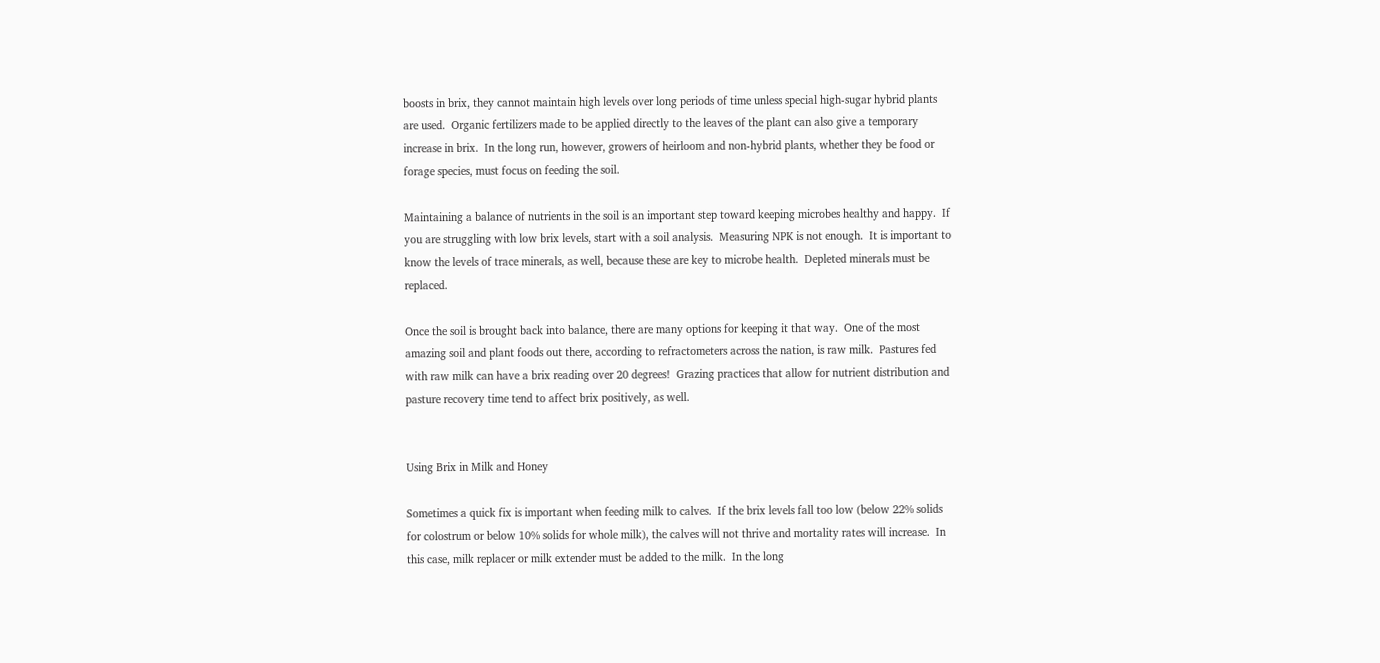boosts in brix, they cannot maintain high levels over long periods of time unless special high-sugar hybrid plants are used.  Organic fertilizers made to be applied directly to the leaves of the plant can also give a temporary increase in brix.  In the long run, however, growers of heirloom and non-hybrid plants, whether they be food or forage species, must focus on feeding the soil.

Maintaining a balance of nutrients in the soil is an important step toward keeping microbes healthy and happy.  If you are struggling with low brix levels, start with a soil analysis.  Measuring NPK is not enough.  It is important to know the levels of trace minerals, as well, because these are key to microbe health.  Depleted minerals must be replaced.

Once the soil is brought back into balance, there are many options for keeping it that way.  One of the most amazing soil and plant foods out there, according to refractometers across the nation, is raw milk.  Pastures fed with raw milk can have a brix reading over 20 degrees!  Grazing practices that allow for nutrient distribution and pasture recovery time tend to affect brix positively, as well.


Using Brix in Milk and Honey

Sometimes a quick fix is important when feeding milk to calves.  If the brix levels fall too low (below 22% solids for colostrum or below 10% solids for whole milk), the calves will not thrive and mortality rates will increase.  In this case, milk replacer or milk extender must be added to the milk.  In the long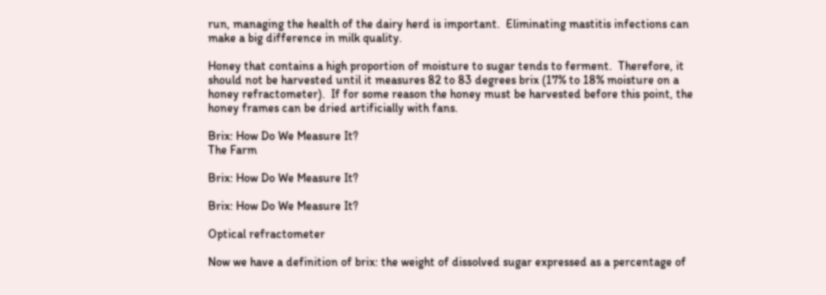run, managing the health of the dairy herd is important.  Eliminating mastitis infections can make a big difference in milk quality.

Honey that contains a high proportion of moisture to sugar tends to ferment.  Therefore, it should not be harvested until it measures 82 to 83 degrees brix (17% to 18% moisture on a honey refractometer).  If for some reason the honey must be harvested before this point, the honey frames can be dried artificially with fans.

Brix: How Do We Measure It?
The Farm

Brix: How Do We Measure It?

Brix: How Do We Measure It?

Optical refractometer

Now we have a definition of brix: the weight of dissolved sugar expressed as a percentage of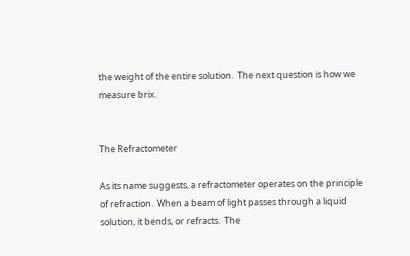the weight of the entire solution.  The next question is how we measure brix.


The Refractometer

As its name suggests, a refractometer operates on the principle of refraction.  When a beam of light passes through a liquid solution, it bends, or refracts.  The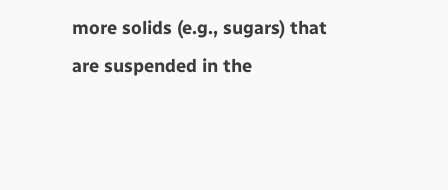more solids (e.g., sugars) that are suspended in the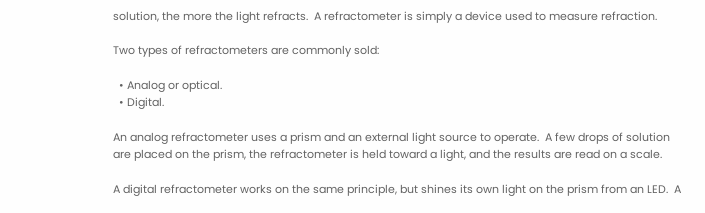solution, the more the light refracts.  A refractometer is simply a device used to measure refraction.

Two types of refractometers are commonly sold:

  • Analog or optical.
  • Digital.

An analog refractometer uses a prism and an external light source to operate.  A few drops of solution are placed on the prism, the refractometer is held toward a light, and the results are read on a scale.

A digital refractometer works on the same principle, but shines its own light on the prism from an LED.  A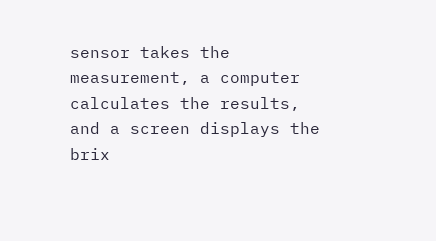sensor takes the measurement, a computer calculates the results, and a screen displays the brix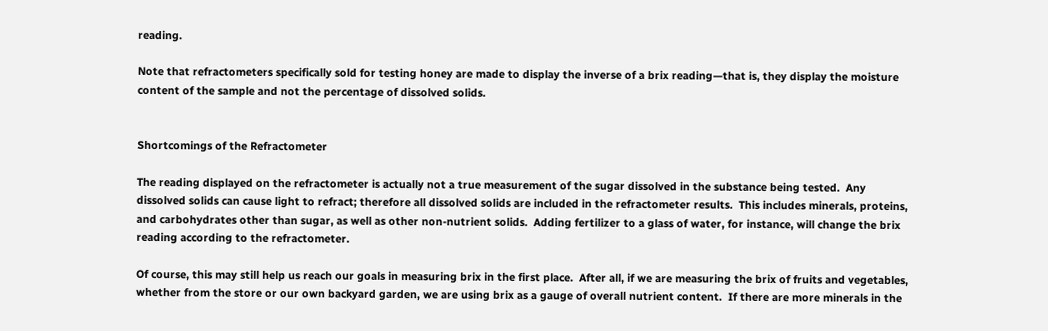reading.

Note that refractometers specifically sold for testing honey are made to display the inverse of a brix reading—that is, they display the moisture content of the sample and not the percentage of dissolved solids.


Shortcomings of the Refractometer

The reading displayed on the refractometer is actually not a true measurement of the sugar dissolved in the substance being tested.  Any dissolved solids can cause light to refract; therefore all dissolved solids are included in the refractometer results.  This includes minerals, proteins, and carbohydrates other than sugar, as well as other non-nutrient solids.  Adding fertilizer to a glass of water, for instance, will change the brix reading according to the refractometer.

Of course, this may still help us reach our goals in measuring brix in the first place.  After all, if we are measuring the brix of fruits and vegetables, whether from the store or our own backyard garden, we are using brix as a gauge of overall nutrient content.  If there are more minerals in the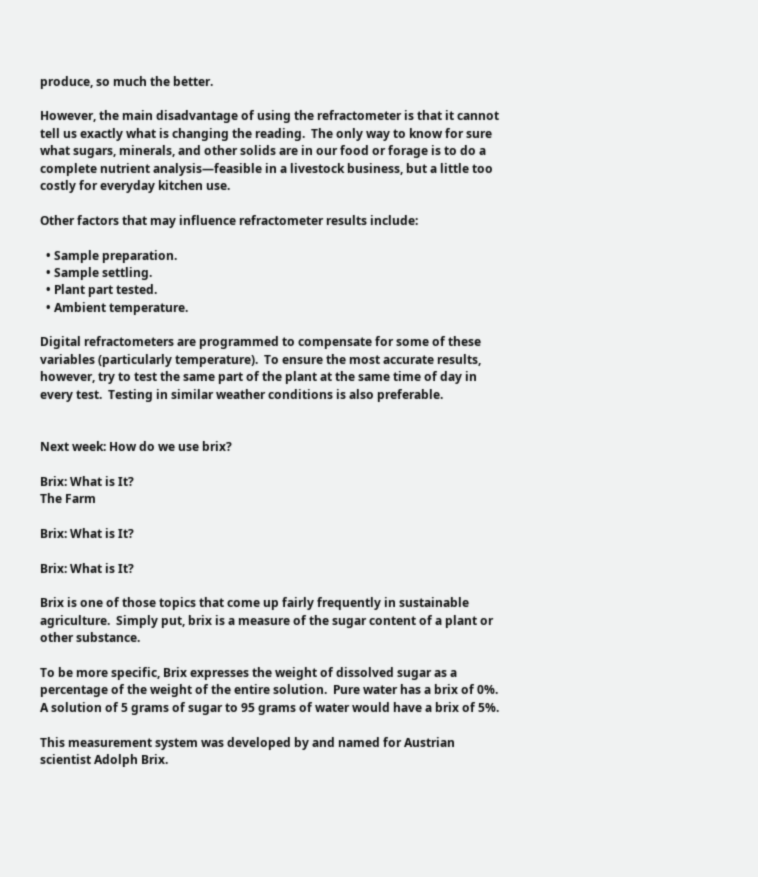produce, so much the better.

However, the main disadvantage of using the refractometer is that it cannot tell us exactly what is changing the reading.  The only way to know for sure what sugars, minerals, and other solids are in our food or forage is to do a complete nutrient analysis—feasible in a livestock business, but a little too costly for everyday kitchen use.

Other factors that may influence refractometer results include:

  • Sample preparation.
  • Sample settling.
  • Plant part tested.
  • Ambient temperature.

Digital refractometers are programmed to compensate for some of these variables (particularly temperature).  To ensure the most accurate results, however, try to test the same part of the plant at the same time of day in every test.  Testing in similar weather conditions is also preferable.


Next week: How do we use brix?

Brix: What is It?
The Farm

Brix: What is It?

Brix: What is It?

Brix is one of those topics that come up fairly frequently in sustainable agriculture.  Simply put, brix is a measure of the sugar content of a plant or other substance.

To be more specific, Brix expresses the weight of dissolved sugar as a percentage of the weight of the entire solution.  Pure water has a brix of 0%.  A solution of 5 grams of sugar to 95 grams of water would have a brix of 5%.

This measurement system was developed by and named for Austrian scientist Adolph Brix.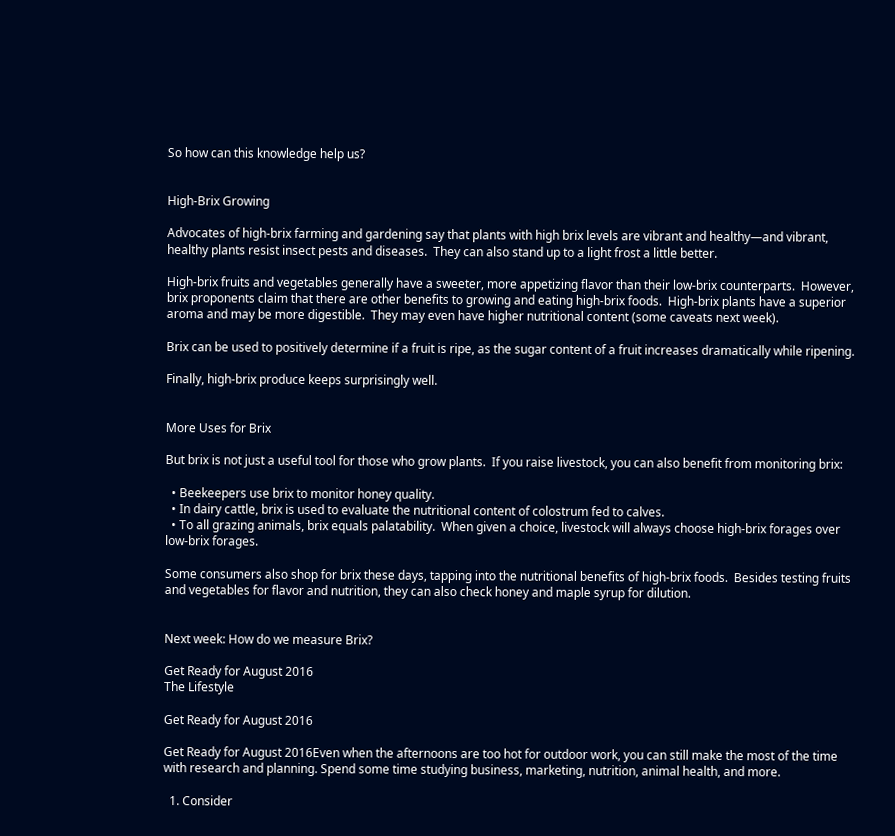So how can this knowledge help us?


High-Brix Growing

Advocates of high-brix farming and gardening say that plants with high brix levels are vibrant and healthy—and vibrant, healthy plants resist insect pests and diseases.  They can also stand up to a light frost a little better.

High-brix fruits and vegetables generally have a sweeter, more appetizing flavor than their low-brix counterparts.  However, brix proponents claim that there are other benefits to growing and eating high-brix foods.  High-brix plants have a superior aroma and may be more digestible.  They may even have higher nutritional content (some caveats next week).

Brix can be used to positively determine if a fruit is ripe, as the sugar content of a fruit increases dramatically while ripening.

Finally, high-brix produce keeps surprisingly well.


More Uses for Brix

But brix is not just a useful tool for those who grow plants.  If you raise livestock, you can also benefit from monitoring brix:

  • Beekeepers use brix to monitor honey quality.
  • In dairy cattle, brix is used to evaluate the nutritional content of colostrum fed to calves.
  • To all grazing animals, brix equals palatability.  When given a choice, livestock will always choose high-brix forages over low-brix forages.

Some consumers also shop for brix these days, tapping into the nutritional benefits of high-brix foods.  Besides testing fruits and vegetables for flavor and nutrition, they can also check honey and maple syrup for dilution.


Next week: How do we measure Brix?

Get Ready for August 2016
The Lifestyle

Get Ready for August 2016

Get Ready for August 2016Even when the afternoons are too hot for outdoor work, you can still make the most of the time with research and planning. Spend some time studying business, marketing, nutrition, animal health, and more.

  1. Consider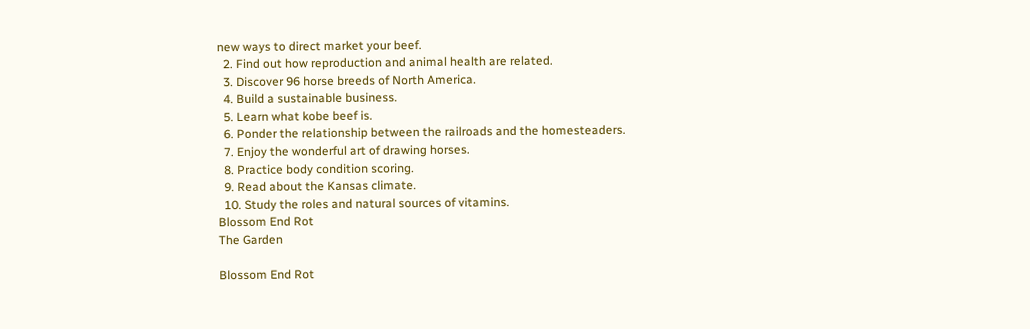new ways to direct market your beef.
  2. Find out how reproduction and animal health are related.
  3. Discover 96 horse breeds of North America.
  4. Build a sustainable business.
  5. Learn what kobe beef is.
  6. Ponder the relationship between the railroads and the homesteaders.
  7. Enjoy the wonderful art of drawing horses.
  8. Practice body condition scoring.
  9. Read about the Kansas climate.
  10. Study the roles and natural sources of vitamins.
Blossom End Rot
The Garden

Blossom End Rot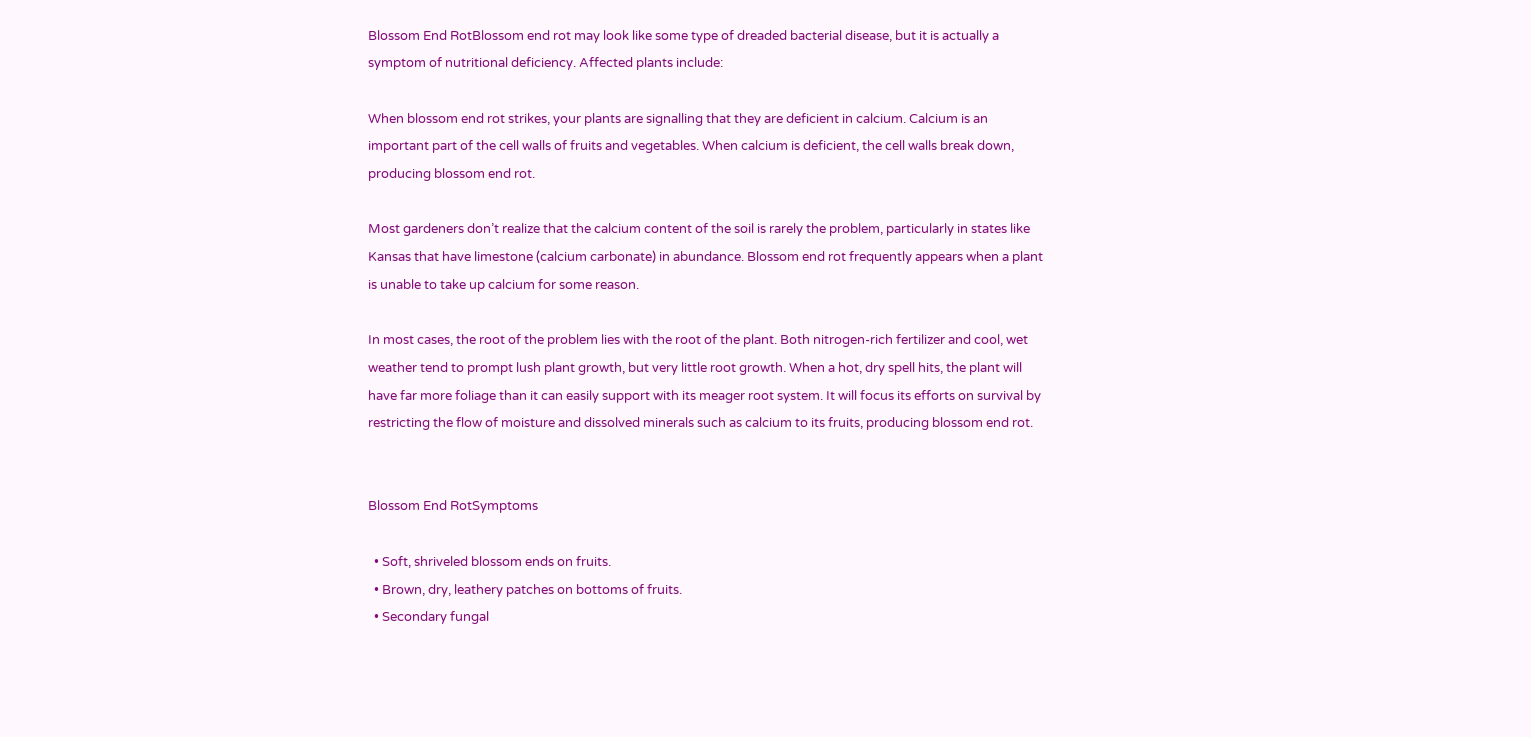Blossom End RotBlossom end rot may look like some type of dreaded bacterial disease, but it is actually a symptom of nutritional deficiency. Affected plants include:

When blossom end rot strikes, your plants are signalling that they are deficient in calcium. Calcium is an important part of the cell walls of fruits and vegetables. When calcium is deficient, the cell walls break down, producing blossom end rot.

Most gardeners don’t realize that the calcium content of the soil is rarely the problem, particularly in states like Kansas that have limestone (calcium carbonate) in abundance. Blossom end rot frequently appears when a plant is unable to take up calcium for some reason.

In most cases, the root of the problem lies with the root of the plant. Both nitrogen-rich fertilizer and cool, wet weather tend to prompt lush plant growth, but very little root growth. When a hot, dry spell hits, the plant will have far more foliage than it can easily support with its meager root system. It will focus its efforts on survival by restricting the flow of moisture and dissolved minerals such as calcium to its fruits, producing blossom end rot.


Blossom End RotSymptoms

  • Soft, shriveled blossom ends on fruits.
  • Brown, dry, leathery patches on bottoms of fruits.
  • Secondary fungal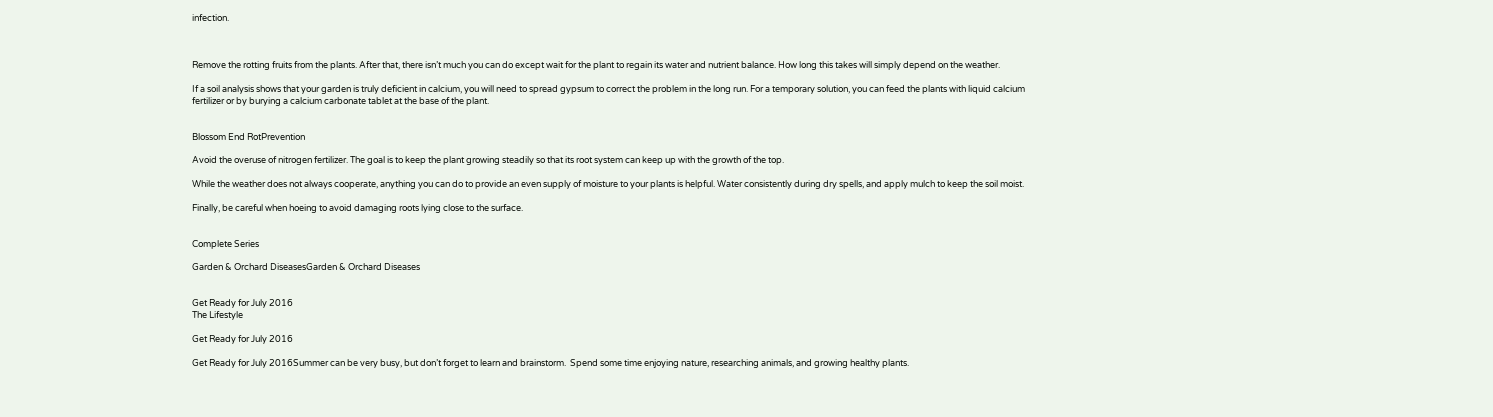infection.



Remove the rotting fruits from the plants. After that, there isn’t much you can do except wait for the plant to regain its water and nutrient balance. How long this takes will simply depend on the weather.

If a soil analysis shows that your garden is truly deficient in calcium, you will need to spread gypsum to correct the problem in the long run. For a temporary solution, you can feed the plants with liquid calcium fertilizer or by burying a calcium carbonate tablet at the base of the plant.


Blossom End RotPrevention

Avoid the overuse of nitrogen fertilizer. The goal is to keep the plant growing steadily so that its root system can keep up with the growth of the top.

While the weather does not always cooperate, anything you can do to provide an even supply of moisture to your plants is helpful. Water consistently during dry spells, and apply mulch to keep the soil moist.

Finally, be careful when hoeing to avoid damaging roots lying close to the surface.


Complete Series

Garden & Orchard DiseasesGarden & Orchard Diseases


Get Ready for July 2016
The Lifestyle

Get Ready for July 2016

Get Ready for July 2016Summer can be very busy, but don’t forget to learn and brainstorm.  Spend some time enjoying nature, researching animals, and growing healthy plants.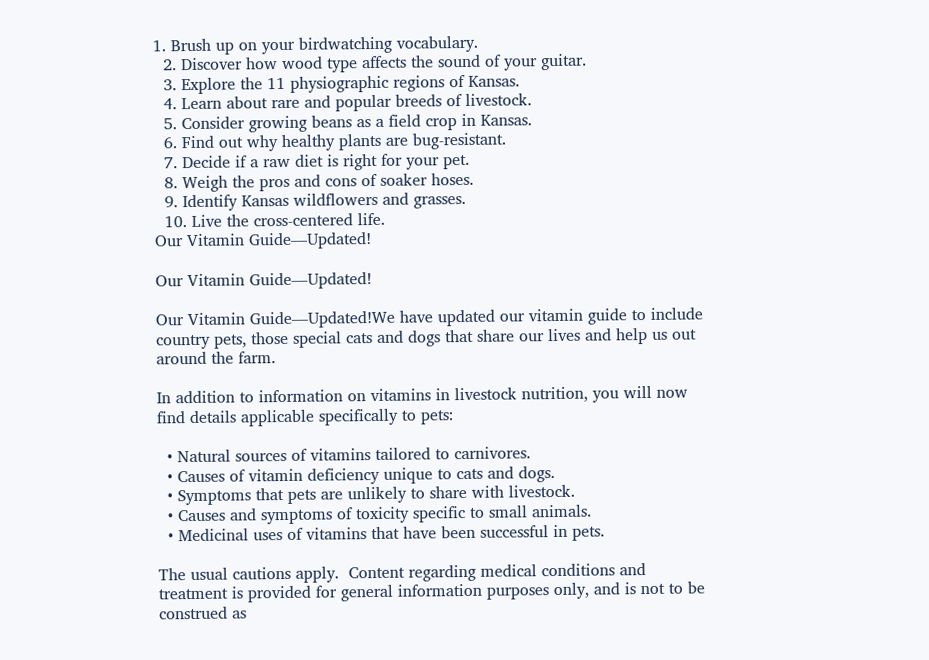1. Brush up on your birdwatching vocabulary.
  2. Discover how wood type affects the sound of your guitar.
  3. Explore the 11 physiographic regions of Kansas.
  4. Learn about rare and popular breeds of livestock.
  5. Consider growing beans as a field crop in Kansas.
  6. Find out why healthy plants are bug-resistant.
  7. Decide if a raw diet is right for your pet.
  8. Weigh the pros and cons of soaker hoses.
  9. Identify Kansas wildflowers and grasses.
  10. Live the cross-centered life.
Our Vitamin Guide—Updated!

Our Vitamin Guide—Updated!

Our Vitamin Guide—Updated!We have updated our vitamin guide to include country pets, those special cats and dogs that share our lives and help us out around the farm.

In addition to information on vitamins in livestock nutrition, you will now find details applicable specifically to pets:

  • Natural sources of vitamins tailored to carnivores.
  • Causes of vitamin deficiency unique to cats and dogs.
  • Symptoms that pets are unlikely to share with livestock.
  • Causes and symptoms of toxicity specific to small animals.
  • Medicinal uses of vitamins that have been successful in pets.

The usual cautions apply.  Content regarding medical conditions and treatment is provided for general information purposes only, and is not to be construed as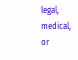legal, medical, or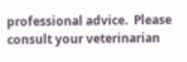professional advice.  Please consult your veterinarian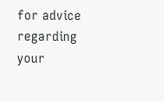for advice regarding your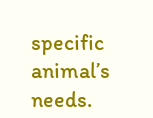specific animal’s needs.